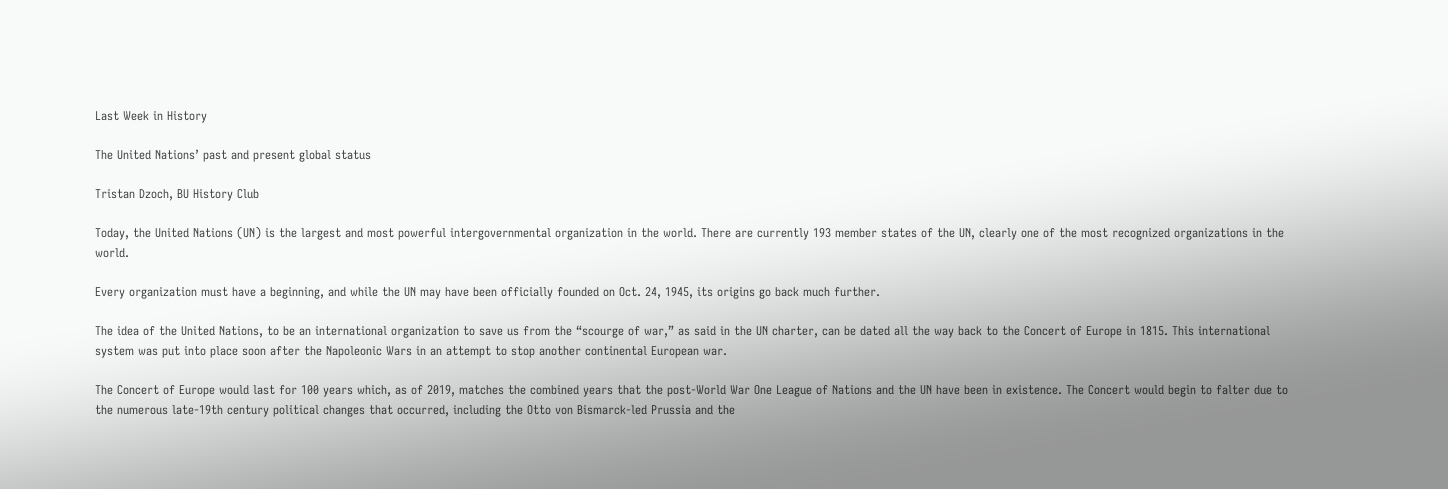Last Week in History

The United Nations’ past and present global status

Tristan Dzoch, BU History Club

Today, the United Nations (UN) is the largest and most powerful intergovernmental organization in the world. There are currently 193 member states of the UN, clearly one of the most recognized organizations in the world.

Every organization must have a beginning, and while the UN may have been officially founded on Oct. 24, 1945, its origins go back much further.

The idea of the United Nations, to be an international organization to save us from the “scourge of war,” as said in the UN charter, can be dated all the way back to the Concert of Europe in 1815. This international system was put into place soon after the Napoleonic Wars in an attempt to stop another continental European war.

The Concert of Europe would last for 100 years which, as of 2019, matches the combined years that the post-World War One League of Nations and the UN have been in existence. The Concert would begin to falter due to the numerous late-19th century political changes that occurred, including the Otto von Bismarck-led Prussia and the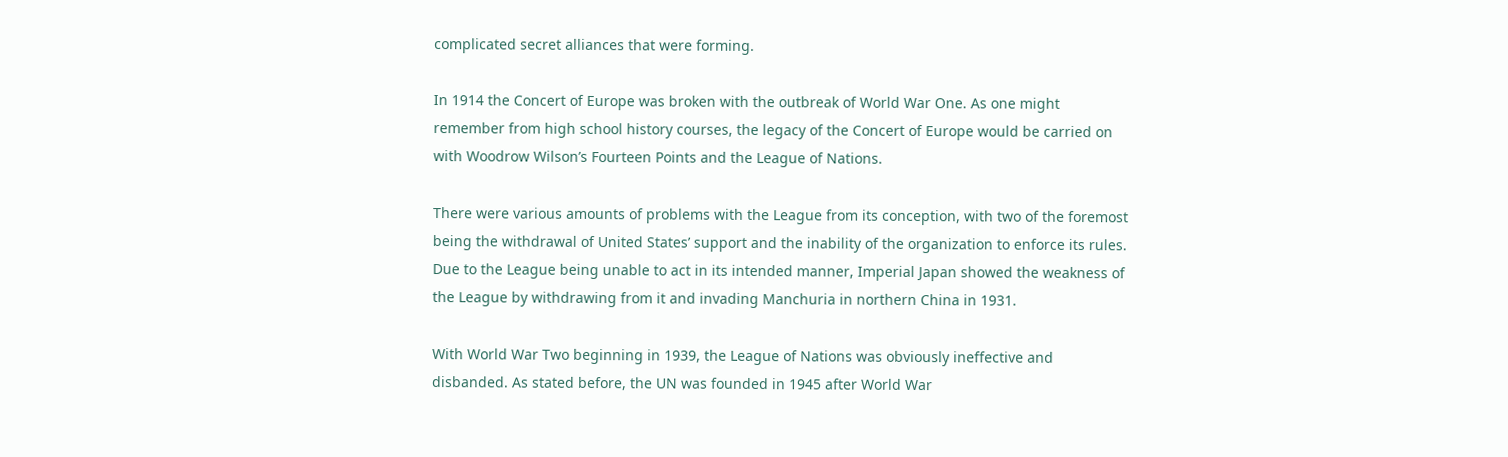complicated secret alliances that were forming.

In 1914 the Concert of Europe was broken with the outbreak of World War One. As one might remember from high school history courses, the legacy of the Concert of Europe would be carried on with Woodrow Wilson’s Fourteen Points and the League of Nations.

There were various amounts of problems with the League from its conception, with two of the foremost being the withdrawal of United States’ support and the inability of the organization to enforce its rules. Due to the League being unable to act in its intended manner, Imperial Japan showed the weakness of the League by withdrawing from it and invading Manchuria in northern China in 1931.

With World War Two beginning in 1939, the League of Nations was obviously ineffective and disbanded. As stated before, the UN was founded in 1945 after World War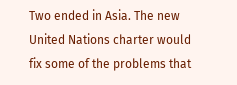Two ended in Asia. The new United Nations charter would fix some of the problems that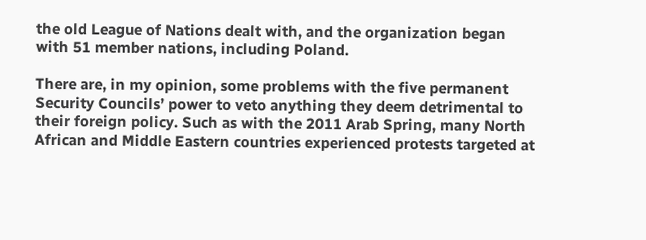the old League of Nations dealt with, and the organization began with 51 member nations, including Poland.

There are, in my opinion, some problems with the five permanent Security Councils’ power to veto anything they deem detrimental to their foreign policy. Such as with the 2011 Arab Spring, many North African and Middle Eastern countries experienced protests targeted at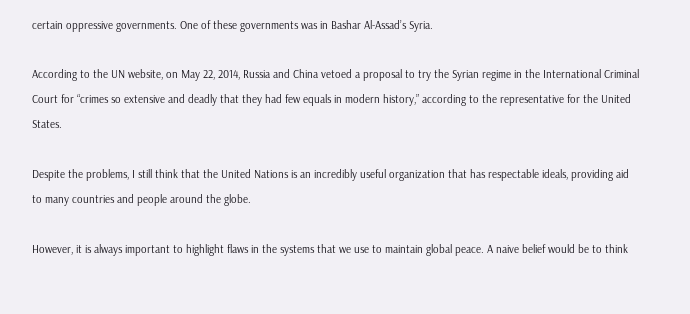certain oppressive governments. One of these governments was in Bashar Al-Assad’s Syria.

According to the UN website, on May 22, 2014, Russia and China vetoed a proposal to try the Syrian regime in the International Criminal Court for “crimes so extensive and deadly that they had few equals in modern history,” according to the representative for the United States.

Despite the problems, I still think that the United Nations is an incredibly useful organization that has respectable ideals, providing aid to many countries and people around the globe.

However, it is always important to highlight flaws in the systems that we use to maintain global peace. A naive belief would be to think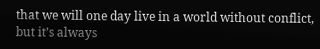that we will one day live in a world without conflict, but it’s always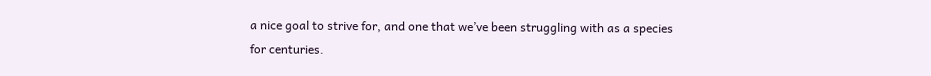a nice goal to strive for, and one that we’ve been struggling with as a species for centuries.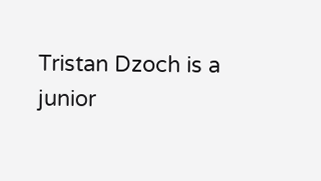Tristan Dzoch is a junior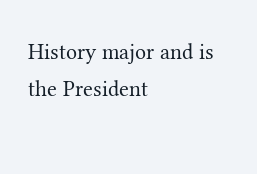History major and is the President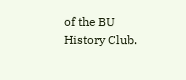of the BU History Club.